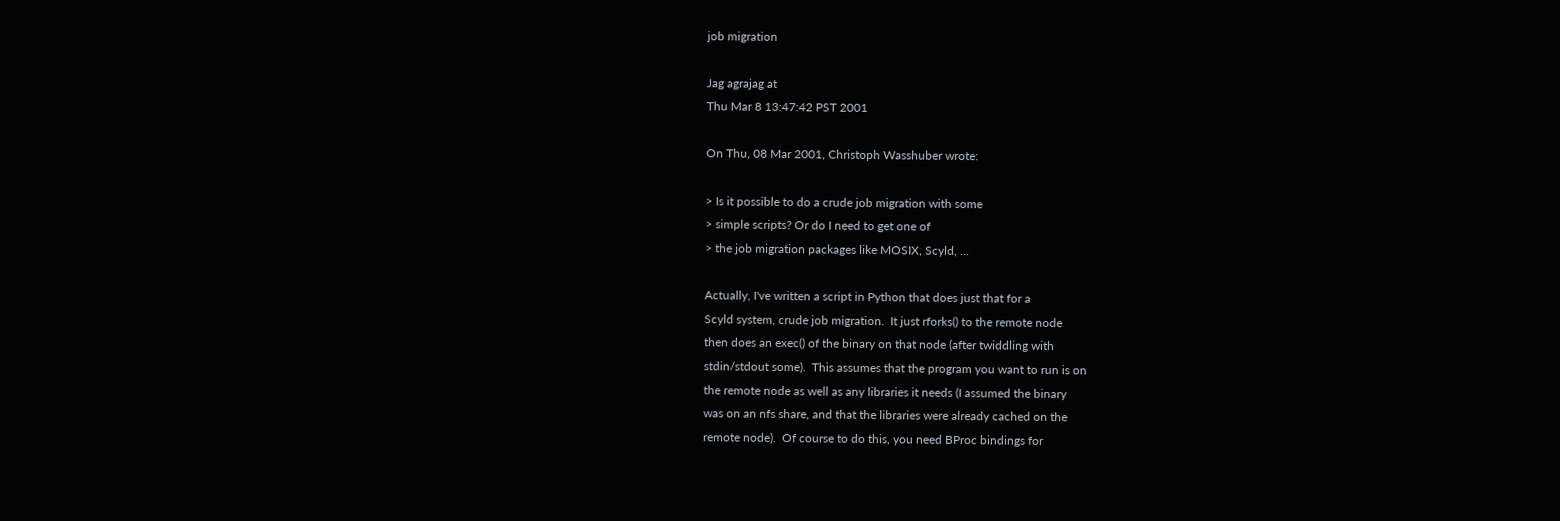job migration

Jag agrajag at
Thu Mar 8 13:47:42 PST 2001

On Thu, 08 Mar 2001, Christoph Wasshuber wrote:

> Is it possible to do a crude job migration with some
> simple scripts? Or do I need to get one of
> the job migration packages like MOSIX, Scyld, ...

Actually, I've written a script in Python that does just that for a
Scyld system, crude job migration.  It just rforks() to the remote node
then does an exec() of the binary on that node (after twiddling with
stdin/stdout some).  This assumes that the program you want to run is on
the remote node as well as any libraries it needs (I assumed the binary
was on an nfs share, and that the libraries were already cached on the
remote node).  Of course to do this, you need BProc bindings for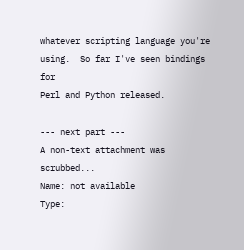whatever scripting language you're using.  So far I've seen bindings for
Perl and Python released.

--- next part ---
A non-text attachment was scrubbed...
Name: not available
Type: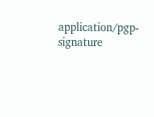application/pgp-signature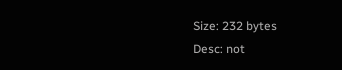Size: 232 bytes
Desc: not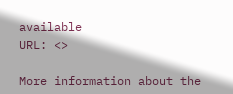available
URL: <>

More information about the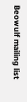Beowulf mailing list